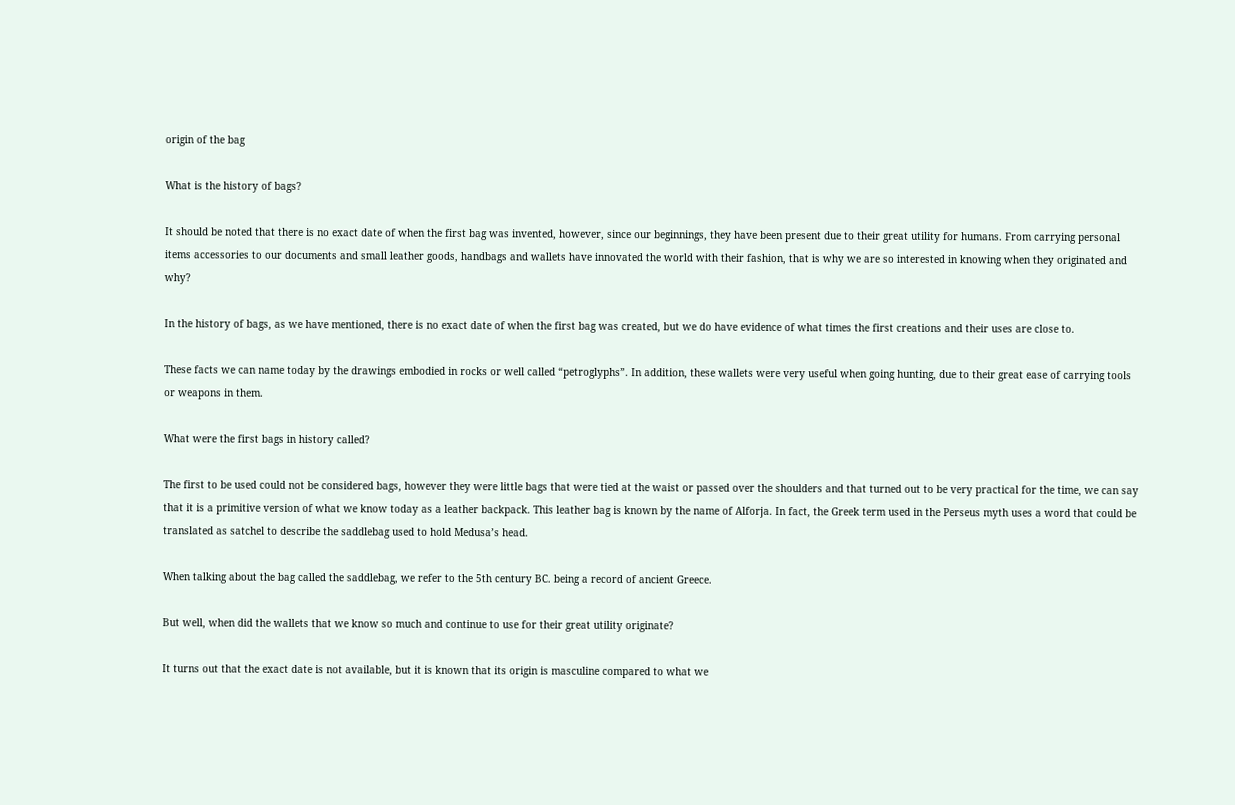origin of the bag

What is the history of bags?

It should be noted that there is no exact date of when the first bag was invented, however, since our beginnings, they have been present due to their great utility for humans. From carrying personal items accessories to our documents and small leather goods, handbags and wallets have innovated the world with their fashion, that is why we are so interested in knowing when they originated and why?

In the history of bags, as we have mentioned, there is no exact date of when the first bag was created, but we do have evidence of what times the first creations and their uses are close to.

These facts we can name today by the drawings embodied in rocks or well called “petroglyphs”. In addition, these wallets were very useful when going hunting, due to their great ease of carrying tools or weapons in them.

What were the first bags in history called?

The first to be used could not be considered bags, however they were little bags that were tied at the waist or passed over the shoulders and that turned out to be very practical for the time, we can say that it is a primitive version of what we know today as a leather backpack. This leather bag is known by the name of Alforja. In fact, the Greek term used in the Perseus myth uses a word that could be translated as satchel to describe the saddlebag used to hold Medusa’s head.

When talking about the bag called the saddlebag, we refer to the 5th century BC. being a record of ancient Greece.

But well, when did the wallets that we know so much and continue to use for their great utility originate?

It turns out that the exact date is not available, but it is known that its origin is masculine compared to what we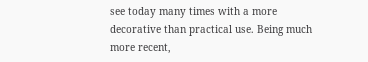see today many times with a more decorative than practical use. Being much more recent,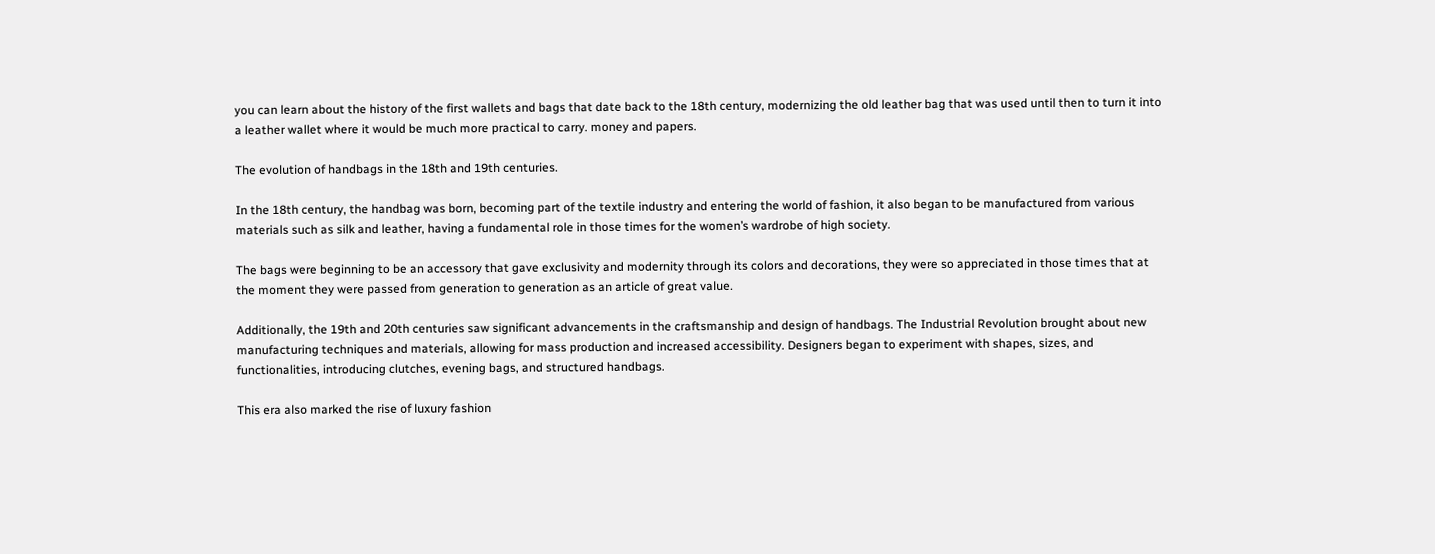you can learn about the history of the first wallets and bags that date back to the 18th century, modernizing the old leather bag that was used until then to turn it into a leather wallet where it would be much more practical to carry. money and papers.

The evolution of handbags in the 18th and 19th centuries.

In the 18th century, the handbag was born, becoming part of the textile industry and entering the world of fashion, it also began to be manufactured from various materials such as silk and leather, having a fundamental role in those times for the women’s wardrobe of high society.

The bags were beginning to be an accessory that gave exclusivity and modernity through its colors and decorations, they were so appreciated in those times that at the moment they were passed from generation to generation as an article of great value.

Additionally, the 19th and 20th centuries saw significant advancements in the craftsmanship and design of handbags. The Industrial Revolution brought about new manufacturing techniques and materials, allowing for mass production and increased accessibility. Designers began to experiment with shapes, sizes, and functionalities, introducing clutches, evening bags, and structured handbags.

This era also marked the rise of luxury fashion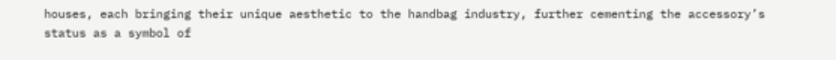houses, each bringing their unique aesthetic to the handbag industry, further cementing the accessory’s status as a symbol of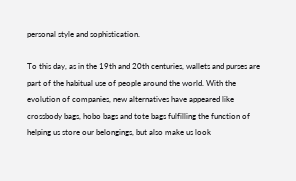personal style and sophistication.

To this day, as in the 19th and 20th centuries, wallets and purses are part of the habitual use of people around the world. With the evolution of companies, new alternatives have appeared like crossbody bags, hobo bags and tote bags fulfilling the function of helping us store our belongings, but also make us look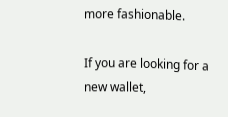more fashionable.

If you are looking for a new wallet,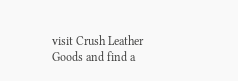visit Crush Leather Goods and find a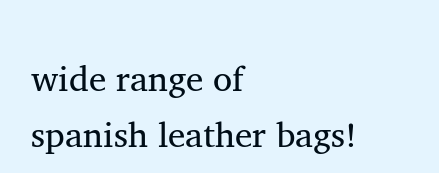wide range of spanish leather bags!